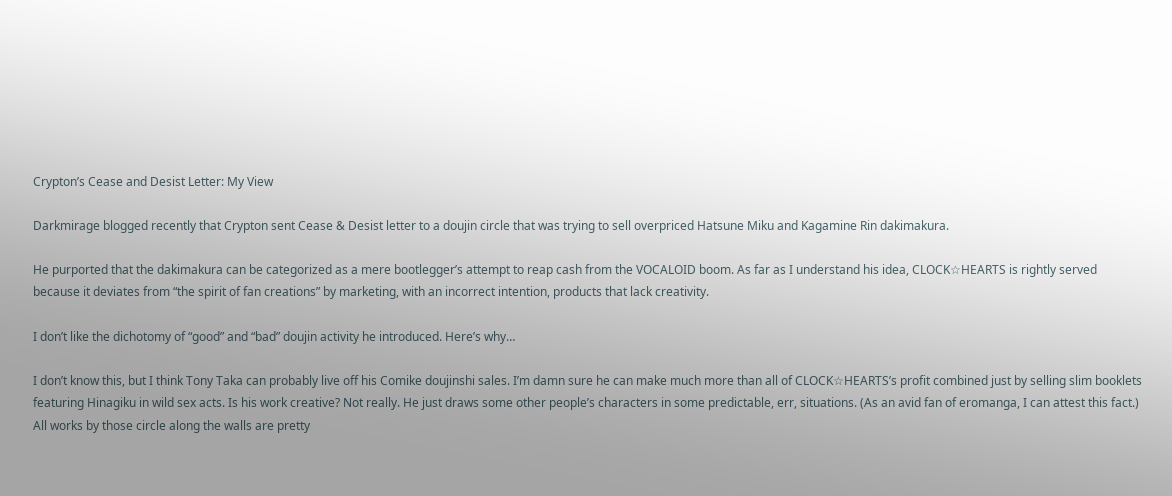Crypton’s Cease and Desist Letter: My View

Darkmirage blogged recently that Crypton sent Cease & Desist letter to a doujin circle that was trying to sell overpriced Hatsune Miku and Kagamine Rin dakimakura.

He purported that the dakimakura can be categorized as a mere bootlegger’s attempt to reap cash from the VOCALOID boom. As far as I understand his idea, CLOCK☆HEARTS is rightly served because it deviates from “the spirit of fan creations” by marketing, with an incorrect intention, products that lack creativity.

I don’t like the dichotomy of “good” and “bad” doujin activity he introduced. Here’s why…

I don’t know this, but I think Tony Taka can probably live off his Comike doujinshi sales. I’m damn sure he can make much more than all of CLOCK☆HEARTS’s profit combined just by selling slim booklets featuring Hinagiku in wild sex acts. Is his work creative? Not really. He just draws some other people’s characters in some predictable, err, situations. (As an avid fan of eromanga, I can attest this fact.) All works by those circle along the walls are pretty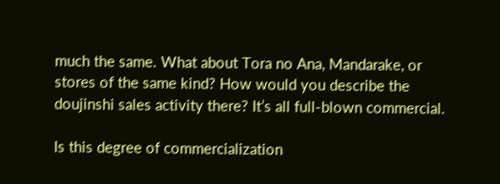much the same. What about Tora no Ana, Mandarake, or stores of the same kind? How would you describe the doujinshi sales activity there? It’s all full-blown commercial.

Is this degree of commercialization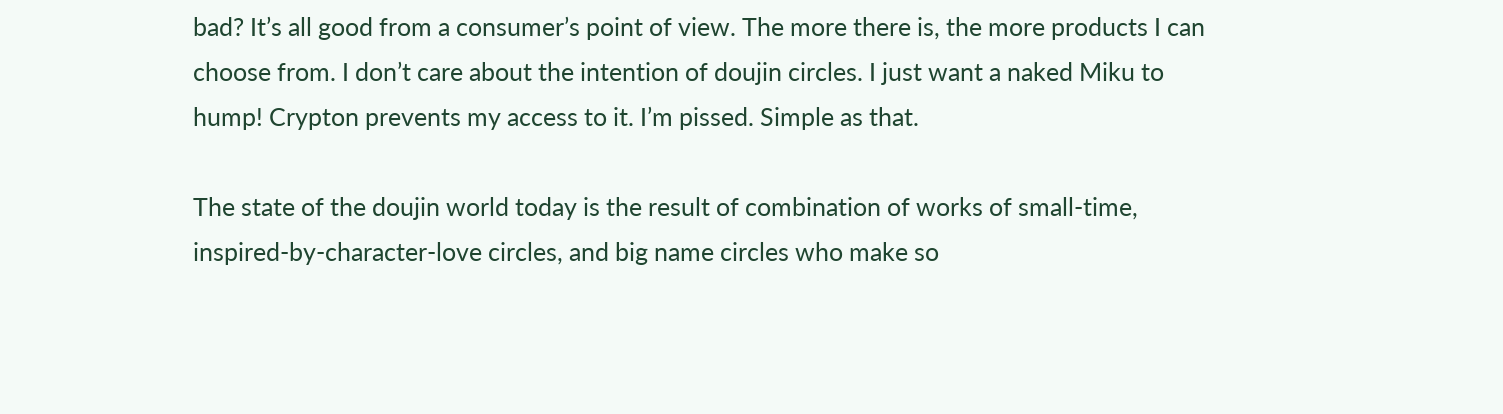bad? It’s all good from a consumer’s point of view. The more there is, the more products I can choose from. I don’t care about the intention of doujin circles. I just want a naked Miku to hump! Crypton prevents my access to it. I’m pissed. Simple as that.

The state of the doujin world today is the result of combination of works of small-time, inspired-by-character-love circles, and big name circles who make so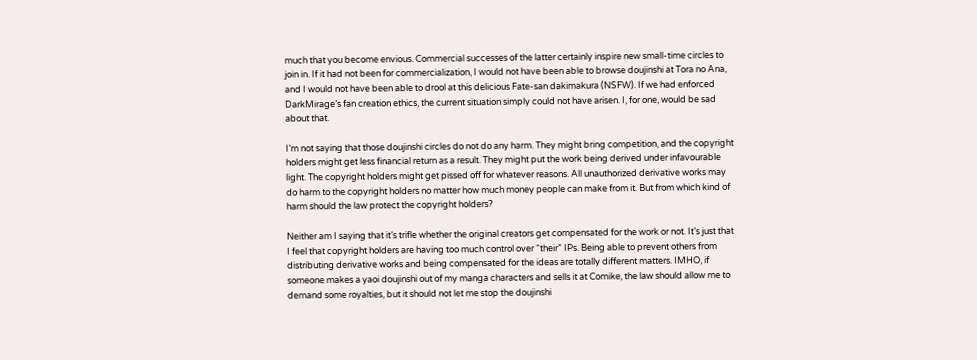much that you become envious. Commercial successes of the latter certainly inspire new small-time circles to join in. If it had not been for commercialization, I would not have been able to browse doujinshi at Tora no Ana, and I would not have been able to drool at this delicious Fate-san dakimakura (NSFW). If we had enforced DarkMirage’s fan creation ethics, the current situation simply could not have arisen. I, for one, would be sad about that.

I’m not saying that those doujinshi circles do not do any harm. They might bring competition, and the copyright holders might get less financial return as a result. They might put the work being derived under infavourable light. The copyright holders might get pissed off for whatever reasons. All unauthorized derivative works may do harm to the copyright holders no matter how much money people can make from it. But from which kind of harm should the law protect the copyright holders?

Neither am I saying that it’s trifle whether the original creators get compensated for the work or not. It’s just that I feel that copyright holders are having too much control over “their” IPs. Being able to prevent others from distributing derivative works and being compensated for the ideas are totally different matters. IMHO, if someone makes a yaoi doujinshi out of my manga characters and sells it at Comike, the law should allow me to demand some royalties, but it should not let me stop the doujinshi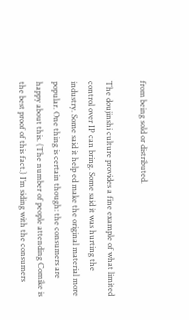from being sold or distributed.

The doujinshi culture provides a fine example of what limited control over IP can bring. Some said it was hurting the industry. Some said it help ed make the original material more popular. One thing is certain though: the consumers are happy about this. (The number of people attending Comike is the best proof of this fact.) I’m siding with the consumers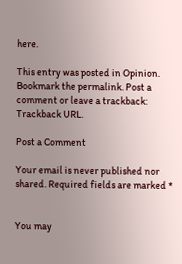here.

This entry was posted in Opinion. Bookmark the permalink. Post a comment or leave a trackback: Trackback URL.

Post a Comment

Your email is never published nor shared. Required fields are marked *


You may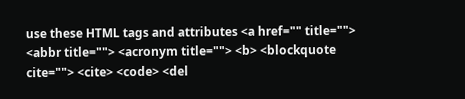use these HTML tags and attributes <a href="" title=""> <abbr title=""> <acronym title=""> <b> <blockquote cite=""> <cite> <code> <del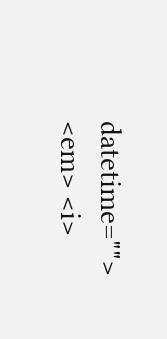datetime=""> <em> <i>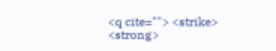<q cite=""> <strike> <strong>